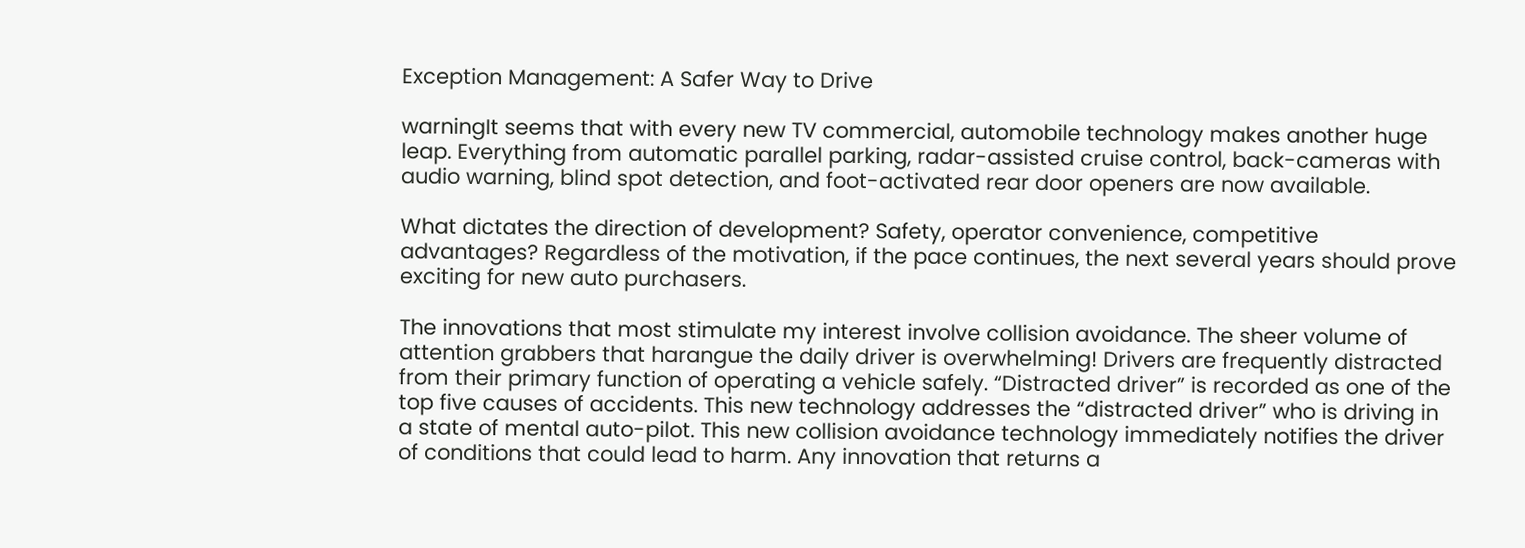Exception Management: A Safer Way to Drive

warningIt seems that with every new TV commercial, automobile technology makes another huge leap. Everything from automatic parallel parking, radar-assisted cruise control, back-cameras with audio warning, blind spot detection, and foot-activated rear door openers are now available.

What dictates the direction of development? Safety, operator convenience, competitive advantages? Regardless of the motivation, if the pace continues, the next several years should prove exciting for new auto purchasers.

The innovations that most stimulate my interest involve collision avoidance. The sheer volume of attention grabbers that harangue the daily driver is overwhelming! Drivers are frequently distracted from their primary function of operating a vehicle safely. “Distracted driver” is recorded as one of the top five causes of accidents. This new technology addresses the “distracted driver” who is driving in a state of mental auto-pilot. This new collision avoidance technology immediately notifies the driver of conditions that could lead to harm. Any innovation that returns a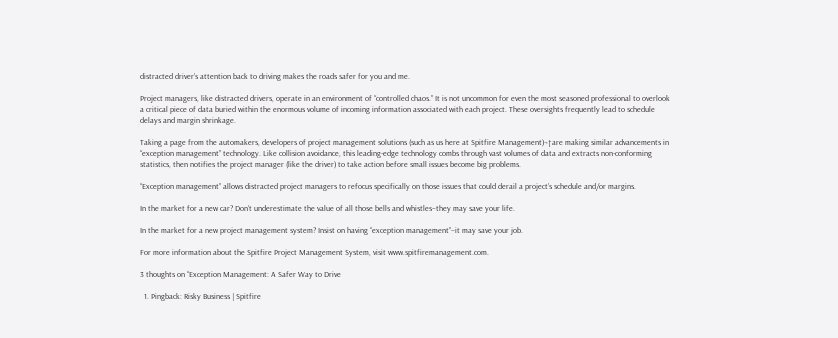distracted driver’s attention back to driving makes the roads safer for you and me.

Project managers, like distracted drivers, operate in an environment of “controlled chaos.” It is not uncommon for even the most seasoned professional to overlook a critical piece of data buried within the enormous volume of incoming information associated with each project. These oversights frequently lead to schedule delays and margin shrinkage.

Taking a page from the automakers, developers of project management solutions (such as us here at Spitfire Management)¬†are making similar advancements in “exception management” technology. Like collision avoidance, this leading-edge technology combs through vast volumes of data and extracts non-conforming statistics, then notifies the project manager (like the driver) to take action before small issues become big problems.

“Exception management” allows distracted project managers to refocus specifically on those issues that could derail a project’s schedule and/or margins.

In the market for a new car? Don’t underestimate the value of all those bells and whistles–they may save your life.

In the market for a new project management system? Insist on having “exception management”–it may save your job.

For more information about the Spitfire Project Management System, visit www.spitfiremanagement.com.

3 thoughts on “Exception Management: A Safer Way to Drive

  1. Pingback: Risky Business | Spitfire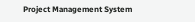Project Management System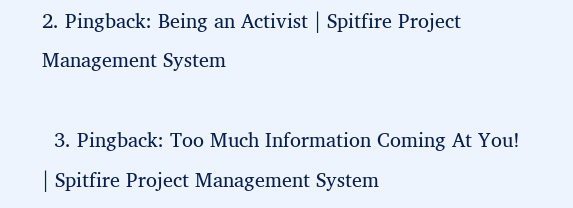2. Pingback: Being an Activist | Spitfire Project Management System

  3. Pingback: Too Much Information Coming At You! | Spitfire Project Management System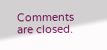Comments are closed.